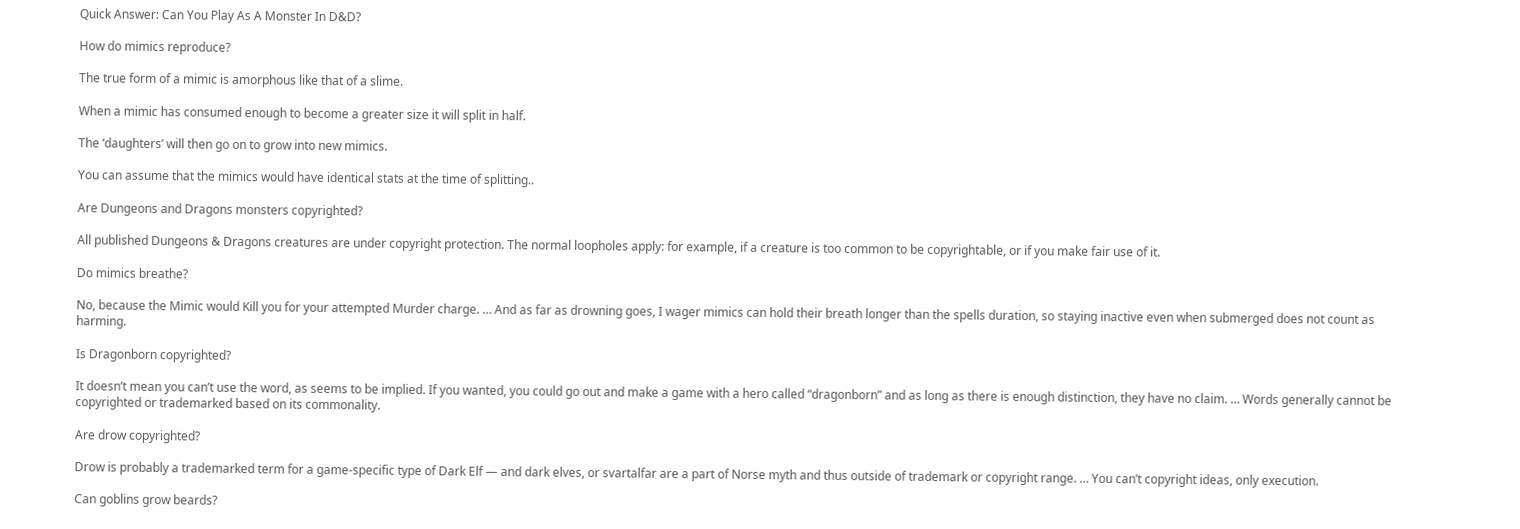Quick Answer: Can You Play As A Monster In D&D?

How do mimics reproduce?

The true form of a mimic is amorphous like that of a slime.

When a mimic has consumed enough to become a greater size it will split in half.

The ‘daughters’ will then go on to grow into new mimics.

You can assume that the mimics would have identical stats at the time of splitting..

Are Dungeons and Dragons monsters copyrighted?

All published Dungeons & Dragons creatures are under copyright protection. The normal loopholes apply: for example, if a creature is too common to be copyrightable, or if you make fair use of it.

Do mimics breathe?

No, because the Mimic would Kill you for your attempted Murder charge. … And as far as drowning goes, I wager mimics can hold their breath longer than the spells duration, so staying inactive even when submerged does not count as harming.

Is Dragonborn copyrighted?

It doesn’t mean you can’t use the word, as seems to be implied. If you wanted, you could go out and make a game with a hero called “dragonborn” and as long as there is enough distinction, they have no claim. … Words generally cannot be copyrighted or trademarked based on its commonality.

Are drow copyrighted?

Drow is probably a trademarked term for a game-specific type of Dark Elf — and dark elves, or svartalfar are a part of Norse myth and thus outside of trademark or copyright range. … You can’t copyright ideas, only execution.

Can goblins grow beards?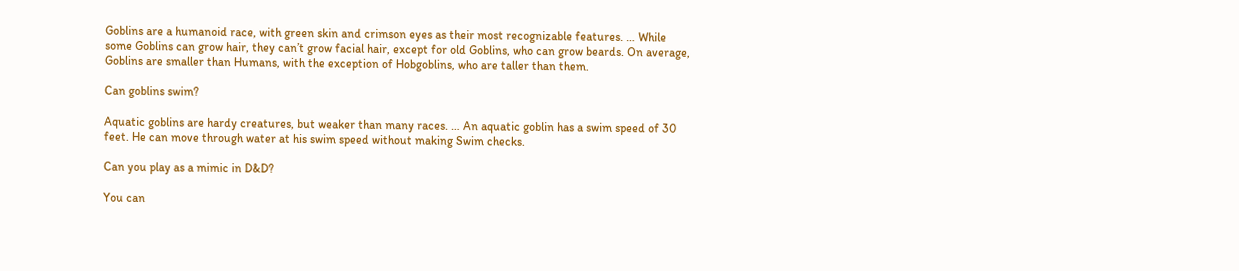Goblins are a humanoid race, with green skin and crimson eyes as their most recognizable features. … While some Goblins can grow hair, they can’t grow facial hair, except for old Goblins, who can grow beards. On average, Goblins are smaller than Humans, with the exception of Hobgoblins, who are taller than them.

Can goblins swim?

Aquatic goblins are hardy creatures, but weaker than many races. … An aquatic goblin has a swim speed of 30 feet. He can move through water at his swim speed without making Swim checks.

Can you play as a mimic in D&D?

You can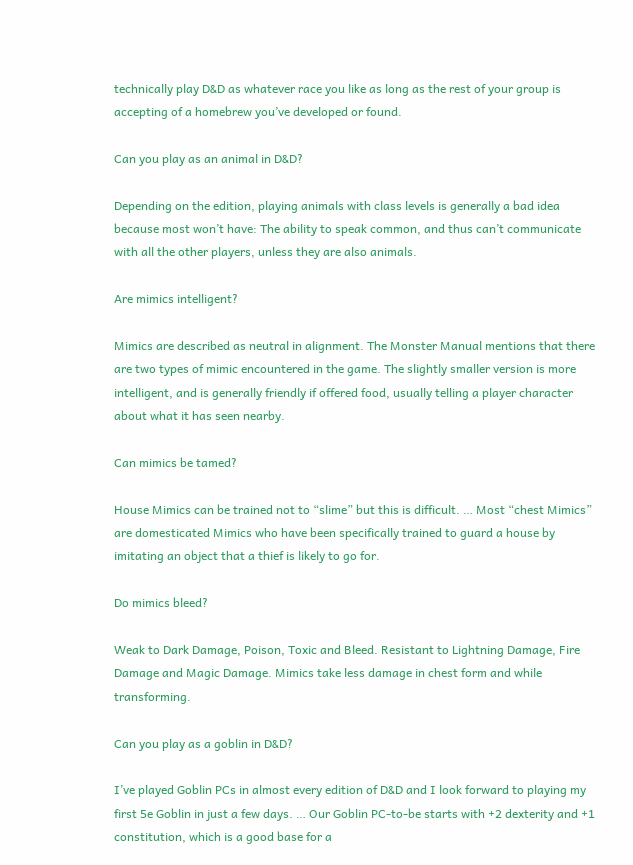technically play D&D as whatever race you like as long as the rest of your group is accepting of a homebrew you’ve developed or found.

Can you play as an animal in D&D?

Depending on the edition, playing animals with class levels is generally a bad idea because most won’t have: The ability to speak common, and thus can’t communicate with all the other players, unless they are also animals.

Are mimics intelligent?

Mimics are described as neutral in alignment. The Monster Manual mentions that there are two types of mimic encountered in the game. The slightly smaller version is more intelligent, and is generally friendly if offered food, usually telling a player character about what it has seen nearby.

Can mimics be tamed?

House Mimics can be trained not to “slime” but this is difficult. … Most “chest Mimics” are domesticated Mimics who have been specifically trained to guard a house by imitating an object that a thief is likely to go for.

Do mimics bleed?

Weak to Dark Damage, Poison, Toxic and Bleed. Resistant to Lightning Damage, Fire Damage and Magic Damage. Mimics take less damage in chest form and while transforming.

Can you play as a goblin in D&D?

I’ve played Goblin PCs in almost every edition of D&D and I look forward to playing my first 5e Goblin in just a few days. … Our Goblin PC-to-be starts with +2 dexterity and +1 constitution, which is a good base for a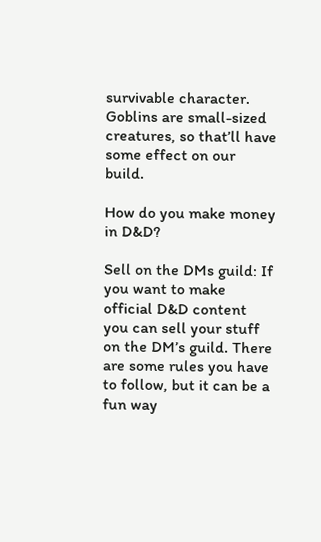survivable character. Goblins are small-sized creatures, so that’ll have some effect on our build.

How do you make money in D&D?

Sell on the DMs guild: If you want to make official D&D content you can sell your stuff on the DM’s guild. There are some rules you have to follow, but it can be a fun way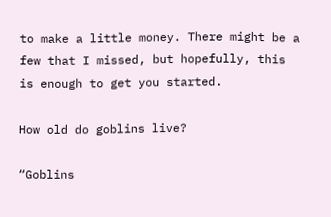to make a little money. There might be a few that I missed, but hopefully, this is enough to get you started.

How old do goblins live?

“Goblins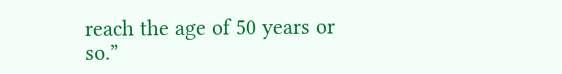reach the age of 50 years or so.”